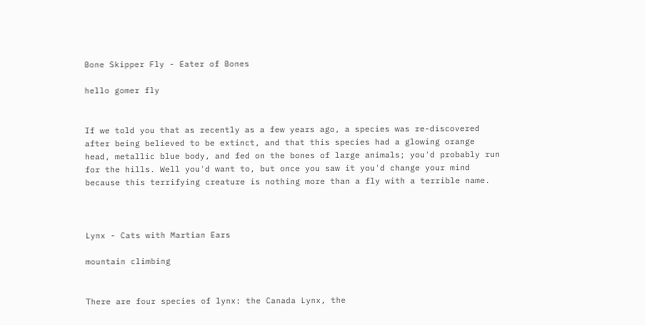Bone Skipper Fly - Eater of Bones

hello gomer fly


If we told you that as recently as a few years ago, a species was re-discovered after being believed to be extinct, and that this species had a glowing orange head, metallic blue body, and fed on the bones of large animals; you'd probably run for the hills. Well you'd want to, but once you saw it you'd change your mind because this terrifying creature is nothing more than a fly with a terrible name.



Lynx - Cats with Martian Ears

mountain climbing


There are four species of lynx: the Canada Lynx, the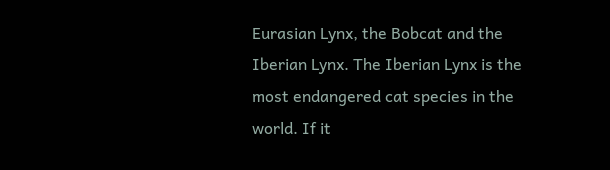Eurasian Lynx, the Bobcat and the Iberian Lynx. The Iberian Lynx is the most endangered cat species in the world. If it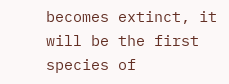becomes extinct, it will be the first species of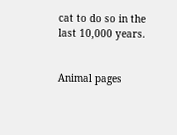cat to do so in the last 10,000 years.


Animal pages